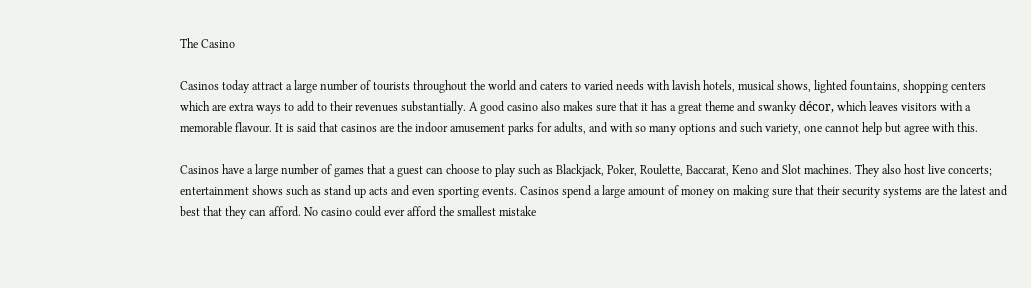The Casino

Casinos today attract a large number of tourists throughout the world and caters to varied needs with lavish hotels, musical shows, lighted fountains, shopping centers which are extra ways to add to their revenues substantially. A good casino also makes sure that it has a great theme and swanky décor, which leaves visitors with a memorable flavour. It is said that casinos are the indoor amusement parks for adults, and with so many options and such variety, one cannot help but agree with this.

Casinos have a large number of games that a guest can choose to play such as Blackjack, Poker, Roulette, Baccarat, Keno and Slot machines. They also host live concerts; entertainment shows such as stand up acts and even sporting events. Casinos spend a large amount of money on making sure that their security systems are the latest and best that they can afford. No casino could ever afford the smallest mistake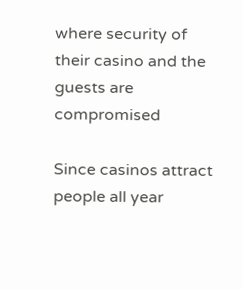where security of their casino and the guests are compromised

Since casinos attract people all year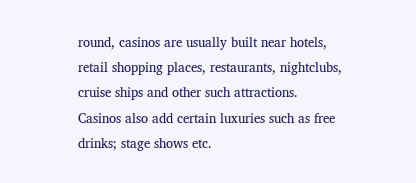round, casinos are usually built near hotels, retail shopping places, restaurants, nightclubs, cruise ships and other such attractions. Casinos also add certain luxuries such as free drinks; stage shows etc.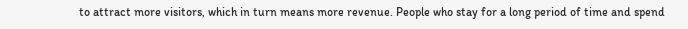to attract more visitors, which in turn means more revenue. People who stay for a long period of time and spend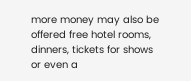more money may also be offered free hotel rooms, dinners, tickets for shows or even a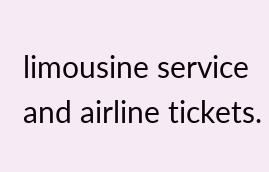limousine service and airline tickets.